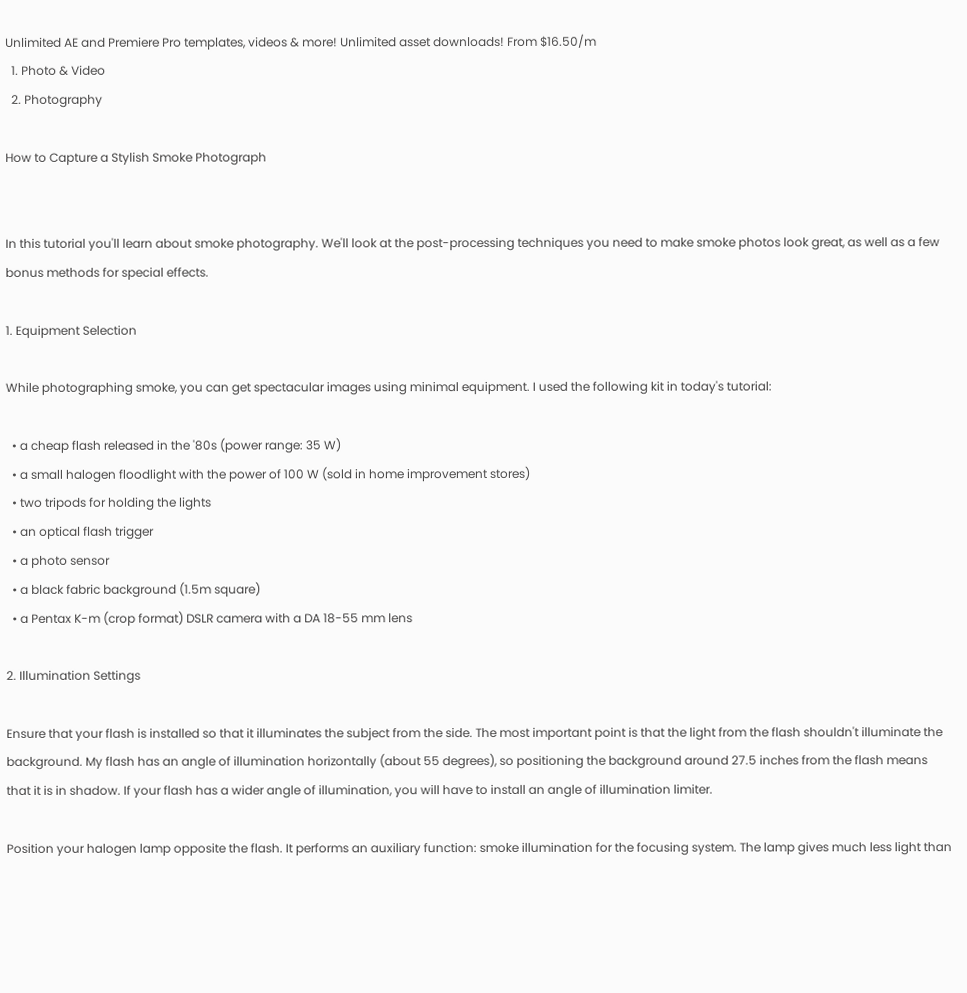Unlimited AE and Premiere Pro templates, videos & more! Unlimited asset downloads! From $16.50/m
  1. Photo & Video
  2. Photography

How to Capture a Stylish Smoke Photograph


In this tutorial you'll learn about smoke photography. We'll look at the post-processing techniques you need to make smoke photos look great, as well as a few bonus methods for special effects.

1. Equipment Selection

While photographing smoke, you can get spectacular images using minimal equipment. I used the following kit in today's tutorial:

  • a cheap flash released in the '80s (power range: 35 W)
  • a small halogen floodlight with the power of 100 W (sold in home improvement stores)
  • two tripods for holding the lights
  • an optical flash trigger
  • a photo sensor
  • a black fabric background (1.5m square)
  • a Pentax K-m (crop format) DSLR camera with a DA 18-55 mm lens

2. Illumination Settings

Ensure that your flash is installed so that it illuminates the subject from the side. The most important point is that the light from the flash shouldn't illuminate the background. My flash has an angle of illumination horizontally (about 55 degrees), so positioning the background around 27.5 inches from the flash means that it is in shadow. If your flash has a wider angle of illumination, you will have to install an angle of illumination limiter.

Position your halogen lamp opposite the flash. It performs an auxiliary function: smoke illumination for the focusing system. The lamp gives much less light than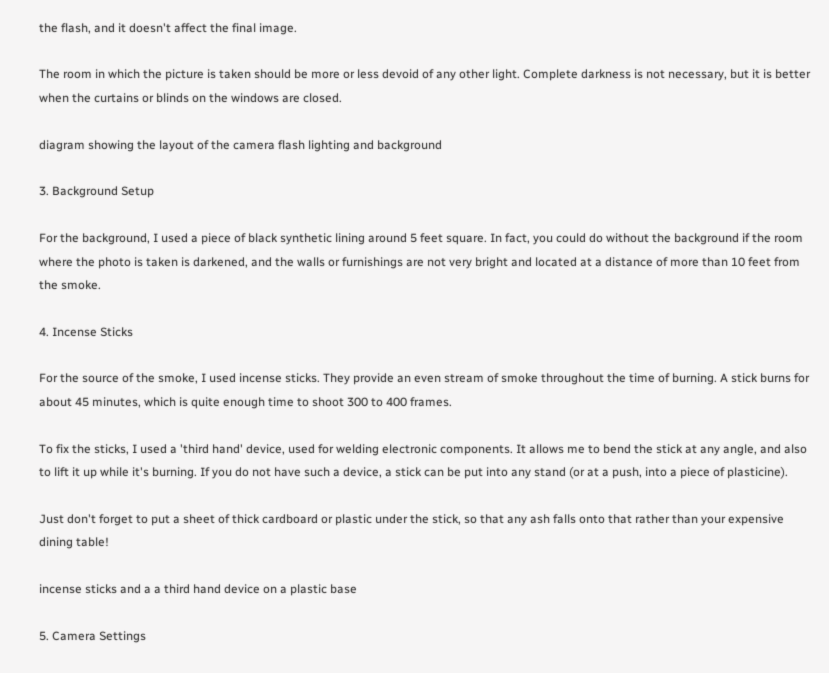the flash, and it doesn't affect the final image.

The room in which the picture is taken should be more or less devoid of any other light. Complete darkness is not necessary, but it is better when the curtains or blinds on the windows are closed.

diagram showing the layout of the camera flash lighting and background

3. Background Setup

For the background, I used a piece of black synthetic lining around 5 feet square. In fact, you could do without the background if the room where the photo is taken is darkened, and the walls or furnishings are not very bright and located at a distance of more than 10 feet from the smoke.

4. Incense Sticks

For the source of the smoke, I used incense sticks. They provide an even stream of smoke throughout the time of burning. A stick burns for about 45 minutes, which is quite enough time to shoot 300 to 400 frames.

To fix the sticks, I used a 'third hand' device, used for welding electronic components. It allows me to bend the stick at any angle, and also to lift it up while it's burning. If you do not have such a device, a stick can be put into any stand (or at a push, into a piece of plasticine).

Just don't forget to put a sheet of thick cardboard or plastic under the stick, so that any ash falls onto that rather than your expensive dining table!

incense sticks and a a third hand device on a plastic base

5. Camera Settings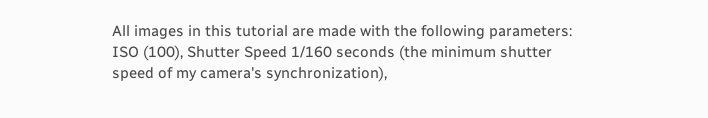All images in this tutorial are made with the following parameters: ISO (100), Shutter Speed 1/160 seconds (the minimum shutter speed of my camera's synchronization),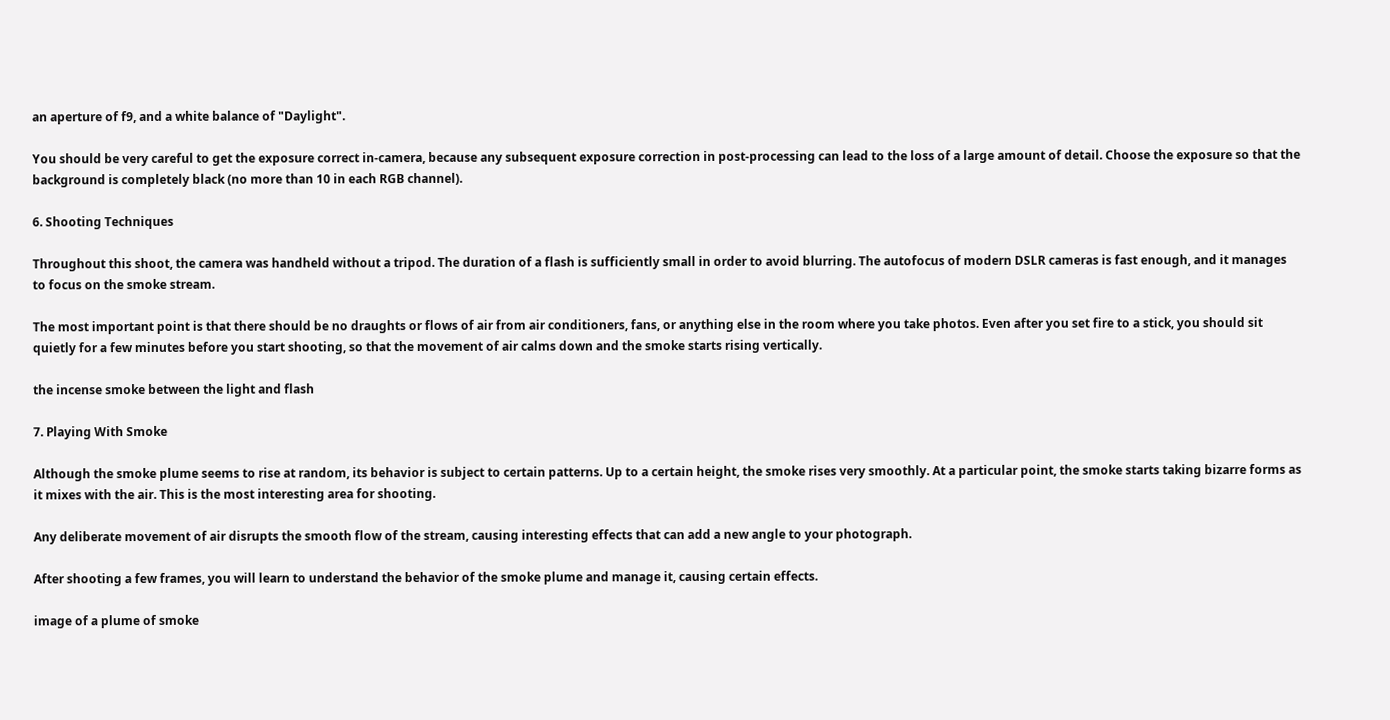an aperture of f9, and a white balance of "Daylight".

You should be very careful to get the exposure correct in-camera, because any subsequent exposure correction in post-processing can lead to the loss of a large amount of detail. Choose the exposure so that the background is completely black (no more than 10 in each RGB channel).

6. Shooting Techniques

Throughout this shoot, the camera was handheld without a tripod. The duration of a flash is sufficiently small in order to avoid blurring. The autofocus of modern DSLR cameras is fast enough, and it manages to focus on the smoke stream.

The most important point is that there should be no draughts or flows of air from air conditioners, fans, or anything else in the room where you take photos. Even after you set fire to a stick, you should sit quietly for a few minutes before you start shooting, so that the movement of air calms down and the smoke starts rising vertically.

the incense smoke between the light and flash

7. Playing With Smoke

Although the smoke plume seems to rise at random, its behavior is subject to certain patterns. Up to a certain height, the smoke rises very smoothly. At a particular point, the smoke starts taking bizarre forms as it mixes with the air. This is the most interesting area for shooting.

Any deliberate movement of air disrupts the smooth flow of the stream, causing interesting effects that can add a new angle to your photograph.

After shooting a few frames, you will learn to understand the behavior of the smoke plume and manage it, causing certain effects.

image of a plume of smoke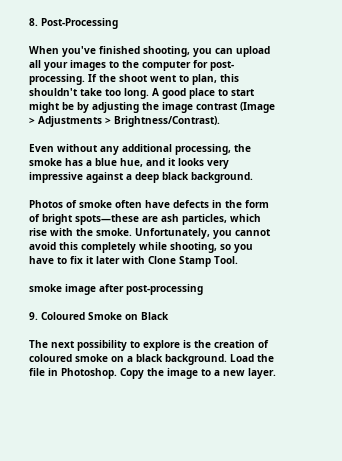8. Post-Processing

When you've finished shooting, you can upload all your images to the computer for post-processing. If the shoot went to plan, this shouldn't take too long. A good place to start might be by adjusting the image contrast (Image > Adjustments > Brightness/Contrast).

Even without any additional processing, the smoke has a blue hue, and it looks very impressive against a deep black background.

Photos of smoke often have defects in the form of bright spots—these are ash particles, which rise with the smoke. Unfortunately, you cannot avoid this completely while shooting, so you have to fix it later with Clone Stamp Tool.

smoke image after post-processing

9. Coloured Smoke on Black

The next possibility to explore is the creation of coloured smoke on a black background. Load the file in Photoshop. Copy the image to a new layer.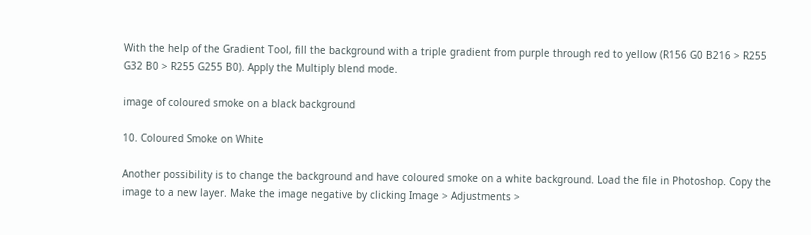With the help of the Gradient Tool, fill the background with a triple gradient from purple through red to yellow (R156 G0 B216 > R255 G32 B0 > R255 G255 B0). Apply the Multiply blend mode.

image of coloured smoke on a black background

10. Coloured Smoke on White

Another possibility is to change the background and have coloured smoke on a white background. Load the file in Photoshop. Copy the image to a new layer. Make the image negative by clicking Image > Adjustments >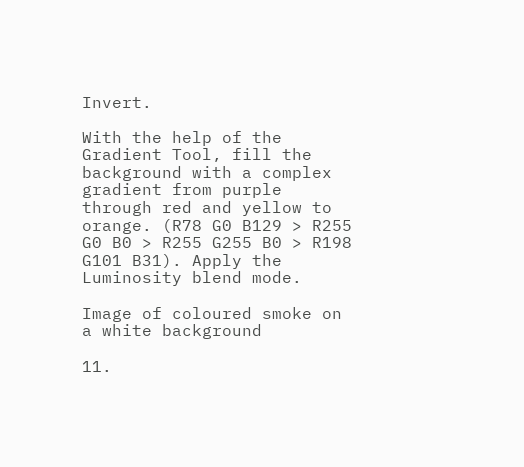Invert.

With the help of the Gradient Tool, fill the background with a complex gradient from purple through red and yellow to orange. (R78 G0 B129 > R255 G0 B0 > R255 G255 B0 > R198 G101 B31). Apply the Luminosity blend mode.

Image of coloured smoke on a white background

11.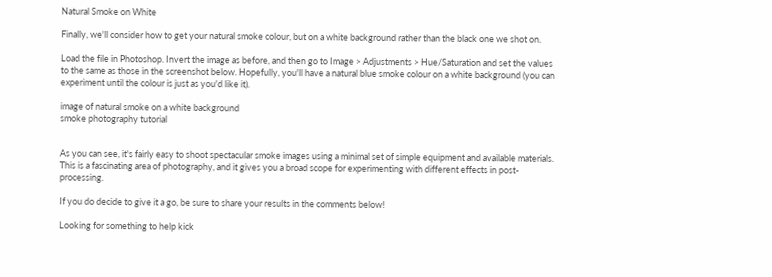Natural Smoke on White

Finally, we'll consider how to get your natural smoke colour, but on a white background rather than the black one we shot on.

Load the file in Photoshop. Invert the image as before, and then go to Image > Adjustments > Hue/Saturation and set the values to the same as those in the screenshot below. Hopefully, you'll have a natural blue smoke colour on a white background (you can experiment until the colour is just as you'd like it).

image of natural smoke on a white background
smoke photography tutorial


As you can see, it's fairly easy to shoot spectacular smoke images using a minimal set of simple equipment and available materials. This is a fascinating area of photography, and it gives you a broad scope for experimenting with different effects in post-processing.

If you do decide to give it a go, be sure to share your results in the comments below!

Looking for something to help kick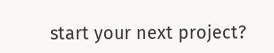start your next project?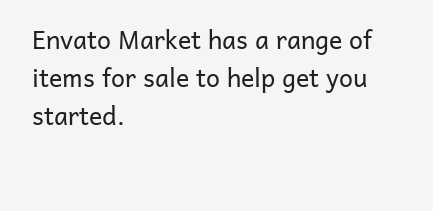Envato Market has a range of items for sale to help get you started.